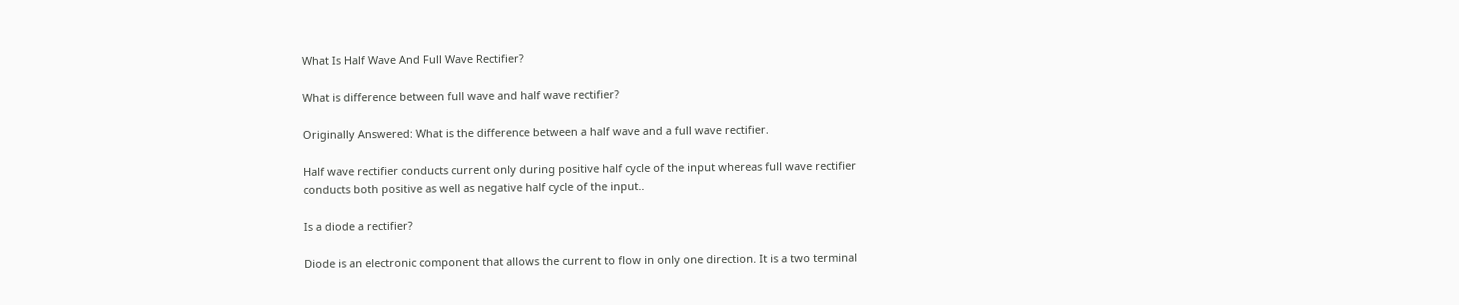What Is Half Wave And Full Wave Rectifier?

What is difference between full wave and half wave rectifier?

Originally Answered: What is the difference between a half wave and a full wave rectifier.

Half wave rectifier conducts current only during positive half cycle of the input whereas full wave rectifier conducts both positive as well as negative half cycle of the input..

Is a diode a rectifier?

Diode is an electronic component that allows the current to flow in only one direction. It is a two terminal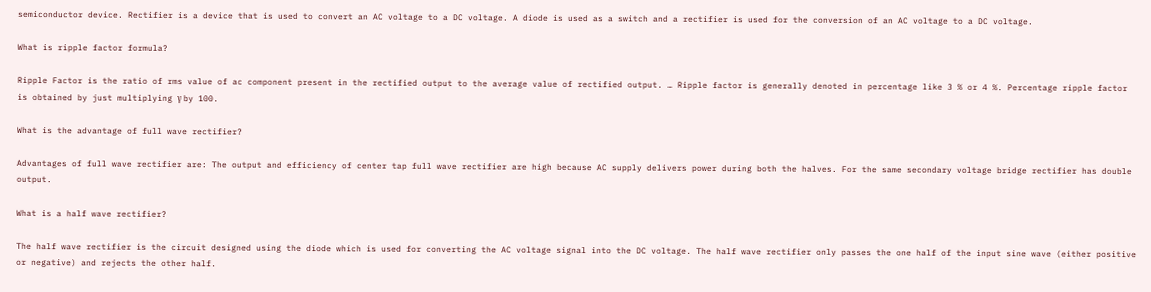semiconductor device. Rectifier is a device that is used to convert an AC voltage to a DC voltage. A diode is used as a switch and a rectifier is used for the conversion of an AC voltage to a DC voltage.

What is ripple factor formula?

Ripple Factor is the ratio of rms value of ac component present in the rectified output to the average value of rectified output. … Ripple factor is generally denoted in percentage like 3 % or 4 %. Percentage ripple factor is obtained by just multiplying γ by 100.

What is the advantage of full wave rectifier?

Advantages of full wave rectifier are: The output and efficiency of center tap full wave rectifier are high because AC supply delivers power during both the halves. For the same secondary voltage bridge rectifier has double output.

What is a half wave rectifier?

The half wave rectifier is the circuit designed using the diode which is used for converting the AC voltage signal into the DC voltage. The half wave rectifier only passes the one half of the input sine wave (either positive or negative) and rejects the other half.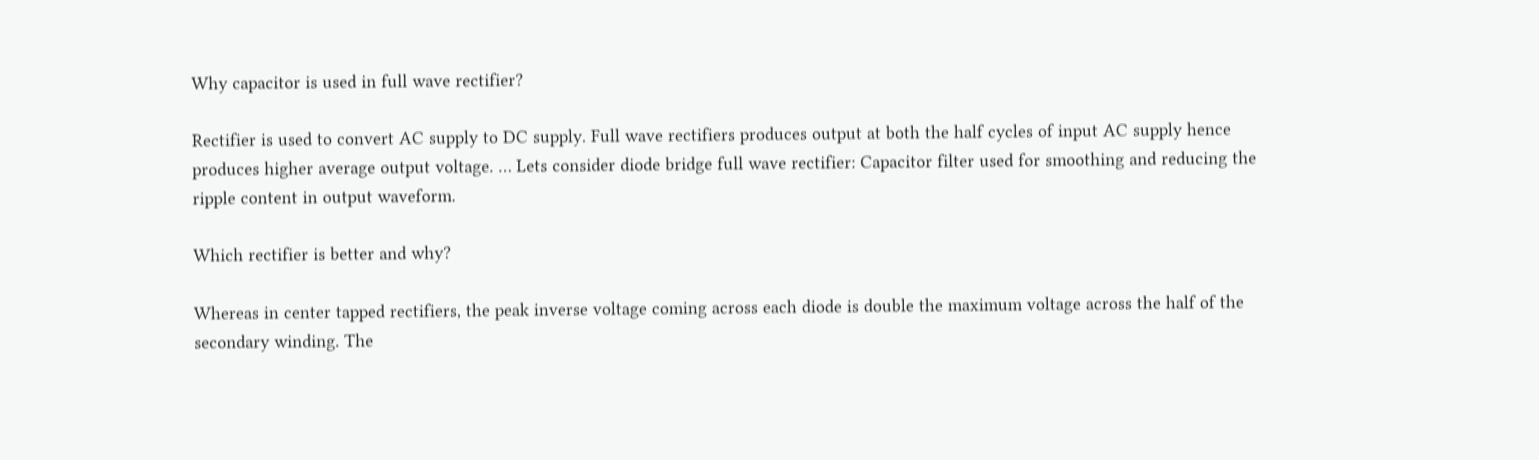Why capacitor is used in full wave rectifier?

Rectifier is used to convert AC supply to DC supply. Full wave rectifiers produces output at both the half cycles of input AC supply hence produces higher average output voltage. … Lets consider diode bridge full wave rectifier: Capacitor filter used for smoothing and reducing the ripple content in output waveform.

Which rectifier is better and why?

Whereas in center tapped rectifiers, the peak inverse voltage coming across each diode is double the maximum voltage across the half of the secondary winding. The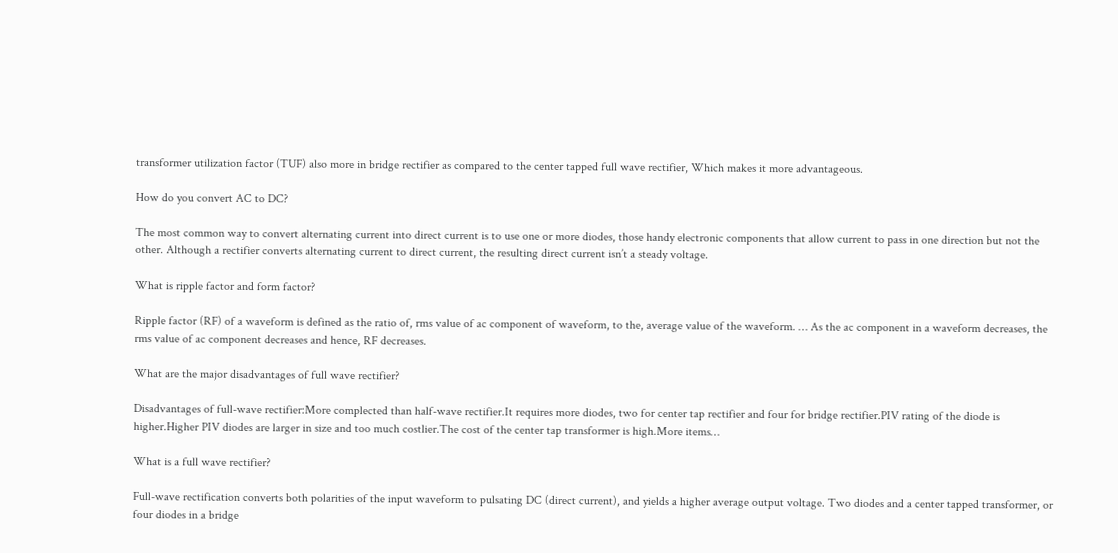transformer utilization factor (TUF) also more in bridge rectifier as compared to the center tapped full wave rectifier, Which makes it more advantageous.

How do you convert AC to DC?

The most common way to convert alternating current into direct current is to use one or more diodes, those handy electronic components that allow current to pass in one direction but not the other. Although a rectifier converts alternating current to direct current, the resulting direct current isn’t a steady voltage.

What is ripple factor and form factor?

Ripple factor (RF) of a waveform is defined as the ratio of, rms value of ac component of waveform, to the, average value of the waveform. … As the ac component in a waveform decreases, the rms value of ac component decreases and hence, RF decreases.

What are the major disadvantages of full wave rectifier?

Disadvantages of full-wave rectifier:More complected than half-wave rectifier.It requires more diodes, two for center tap rectifier and four for bridge rectifier.PIV rating of the diode is higher.Higher PIV diodes are larger in size and too much costlier.The cost of the center tap transformer is high.More items…

What is a full wave rectifier?

Full-wave rectification converts both polarities of the input waveform to pulsating DC (direct current), and yields a higher average output voltage. Two diodes and a center tapped transformer, or four diodes in a bridge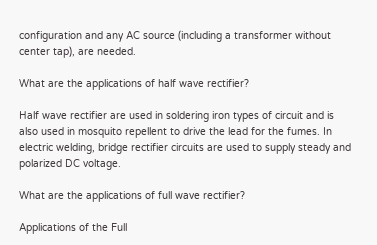configuration and any AC source (including a transformer without center tap), are needed.

What are the applications of half wave rectifier?

Half wave rectifier are used in soldering iron types of circuit and is also used in mosquito repellent to drive the lead for the fumes. In electric welding, bridge rectifier circuits are used to supply steady and polarized DC voltage.

What are the applications of full wave rectifier?

Applications of the Full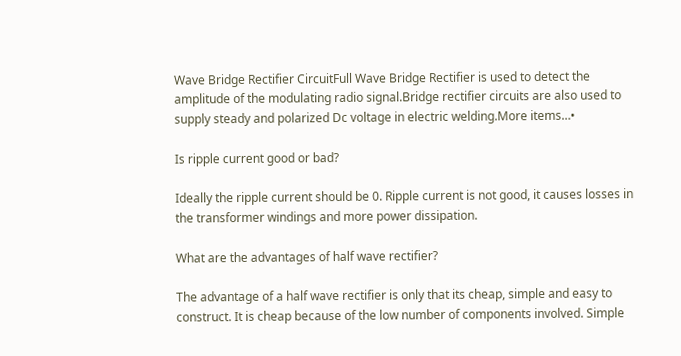Wave Bridge Rectifier CircuitFull Wave Bridge Rectifier is used to detect the amplitude of the modulating radio signal.Bridge rectifier circuits are also used to supply steady and polarized Dc voltage in electric welding.More items…•

Is ripple current good or bad?

Ideally the ripple current should be 0. Ripple current is not good, it causes losses in the transformer windings and more power dissipation.

What are the advantages of half wave rectifier?

The advantage of a half wave rectifier is only that its cheap, simple and easy to construct. It is cheap because of the low number of components involved. Simple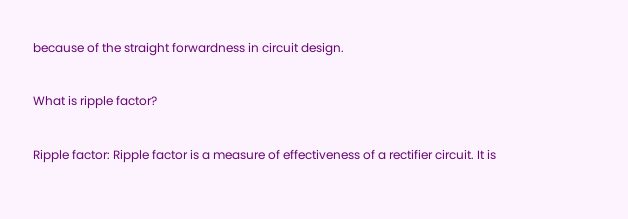because of the straight forwardness in circuit design.

What is ripple factor?

Ripple factor: Ripple factor is a measure of effectiveness of a rectifier circuit. It is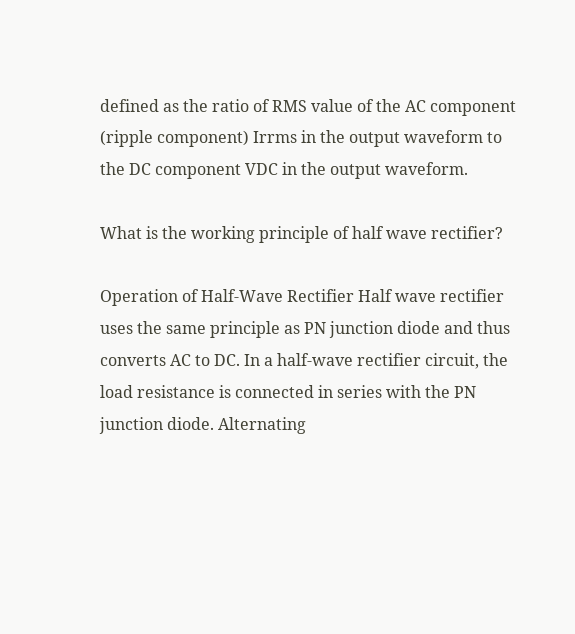defined as the ratio of RMS value of the AC component (ripple component) Irrms in the output waveform to the DC component VDC in the output waveform.

What is the working principle of half wave rectifier?

Operation of Half-Wave Rectifier Half wave rectifier uses the same principle as PN junction diode and thus converts AC to DC. In a half-wave rectifier circuit, the load resistance is connected in series with the PN junction diode. Alternating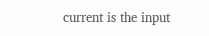current is the input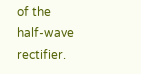of the half-wave rectifier.